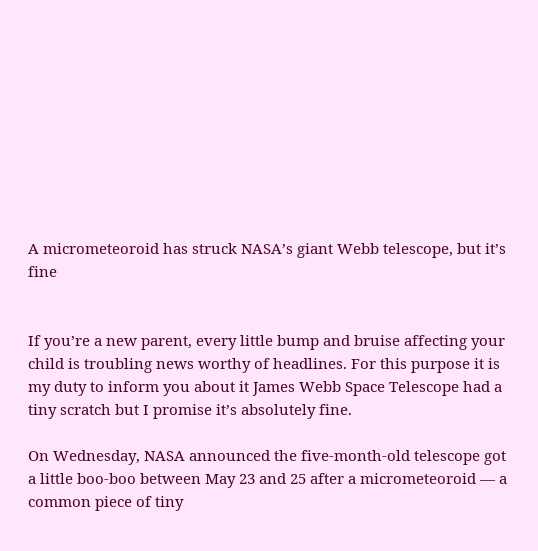A micrometeoroid has struck NASA’s giant Webb telescope, but it’s fine


If you’re a new parent, every little bump and bruise affecting your child is troubling news worthy of headlines. For this purpose it is my duty to inform you about it James Webb Space Telescope had a tiny scratch but I promise it’s absolutely fine.

On Wednesday, NASA announced the five-month-old telescope got a little boo-boo between May 23 and 25 after a micrometeoroid — a common piece of tiny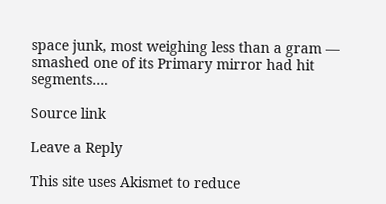space junk, most weighing less than a gram — smashed one of its Primary mirror had hit segments….

Source link

Leave a Reply

This site uses Akismet to reduce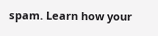spam. Learn how your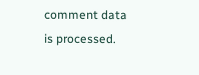comment data is processed.